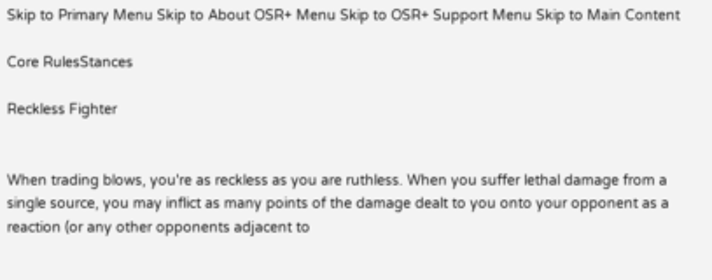Skip to Primary Menu Skip to About OSR+ Menu Skip to OSR+ Support Menu Skip to Main Content

Core RulesStances

Reckless Fighter


When trading blows, you're as reckless as you are ruthless. When you suffer lethal damage from a single source, you may inflict as many points of the damage dealt to you onto your opponent as a reaction (or any other opponents adjacent to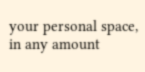your personal space, in any amount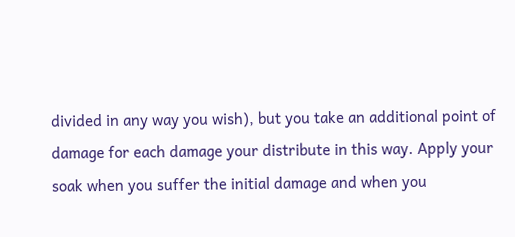divided in any way you wish), but you take an additional point of damage for each damage your distribute in this way. Apply your soak when you suffer the initial damage and when you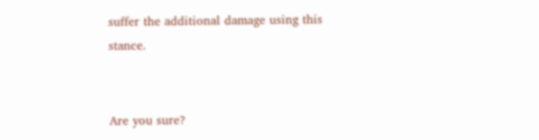suffer the additional damage using this stance.


Are you sure?